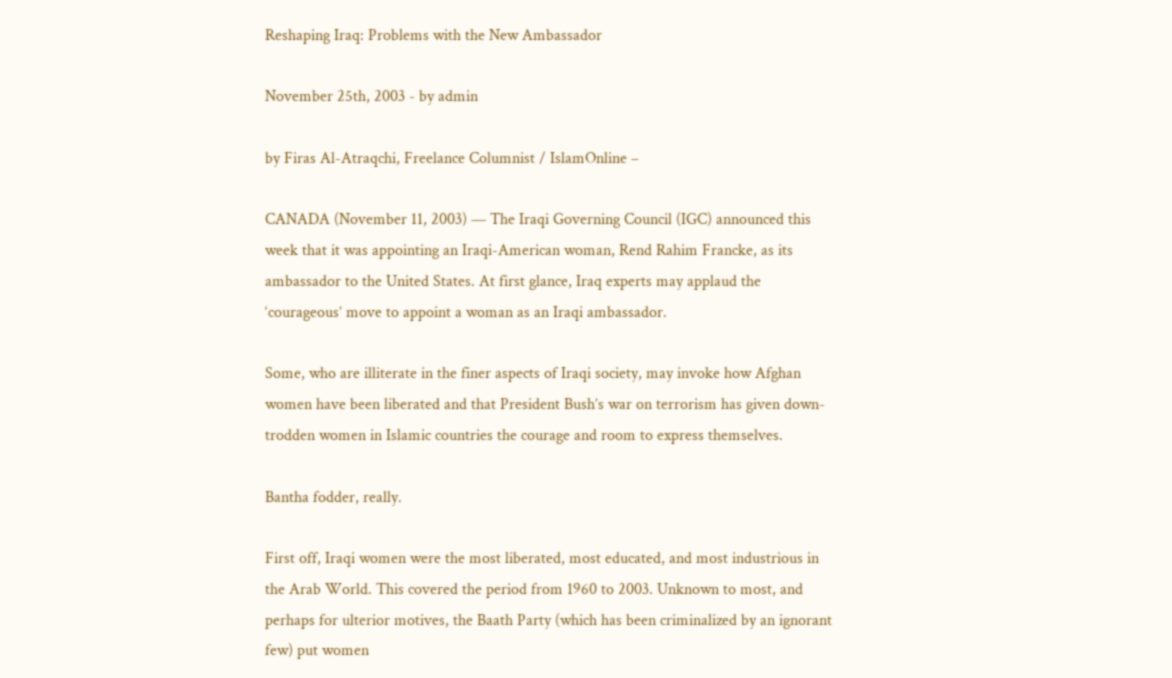Reshaping Iraq: Problems with the New Ambassador

November 25th, 2003 - by admin

by Firas Al-Atraqchi, Freelance Columnist / IslamOnline –

CANADA (November 11, 2003) — The Iraqi Governing Council (IGC) announced this week that it was appointing an Iraqi-American woman, Rend Rahim Francke, as its ambassador to the United States. At first glance, Iraq experts may applaud the ‘courageous’ move to appoint a woman as an Iraqi ambassador.

Some, who are illiterate in the finer aspects of Iraqi society, may invoke how Afghan women have been liberated and that President Bush’s war on terrorism has given down-trodden women in Islamic countries the courage and room to express themselves.

Bantha fodder, really.

First off, Iraqi women were the most liberated, most educated, and most industrious in the Arab World. This covered the period from 1960 to 2003. Unknown to most, and perhaps for ulterior motives, the Baath Party (which has been criminalized by an ignorant few) put women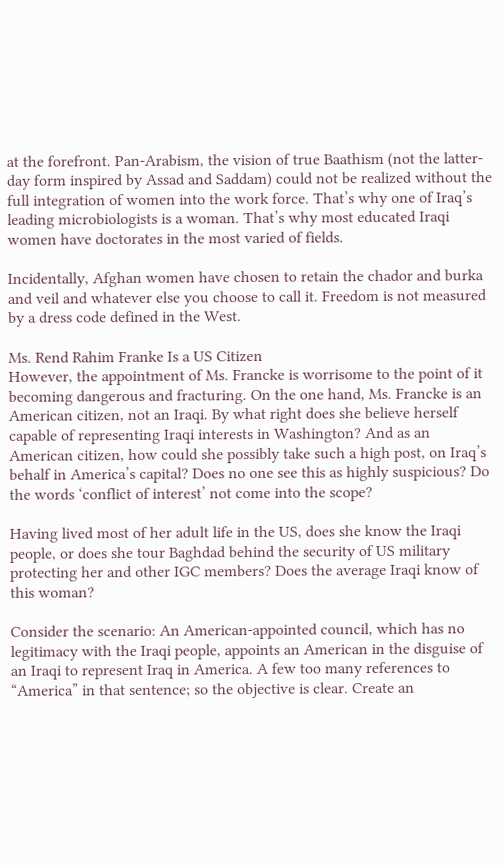at the forefront. Pan-Arabism, the vision of true Baathism (not the latter-day form inspired by Assad and Saddam) could not be realized without the full integration of women into the work force. That’s why one of Iraq’s leading microbiologists is a woman. That’s why most educated Iraqi women have doctorates in the most varied of fields.

Incidentally, Afghan women have chosen to retain the chador and burka and veil and whatever else you choose to call it. Freedom is not measured by a dress code defined in the West.

Ms. Rend Rahim Franke Is a US Citizen
However, the appointment of Ms. Francke is worrisome to the point of it becoming dangerous and fracturing. On the one hand, Ms. Francke is an American citizen, not an Iraqi. By what right does she believe herself capable of representing Iraqi interests in Washington? And as an American citizen, how could she possibly take such a high post, on Iraq’s behalf in America’s capital? Does no one see this as highly suspicious? Do the words ‘conflict of interest’ not come into the scope?

Having lived most of her adult life in the US, does she know the Iraqi people, or does she tour Baghdad behind the security of US military protecting her and other IGC members? Does the average Iraqi know of this woman?

Consider the scenario: An American-appointed council, which has no legitimacy with the Iraqi people, appoints an American in the disguise of an Iraqi to represent Iraq in America. A few too many references to “America” in that sentence; so the objective is clear. Create an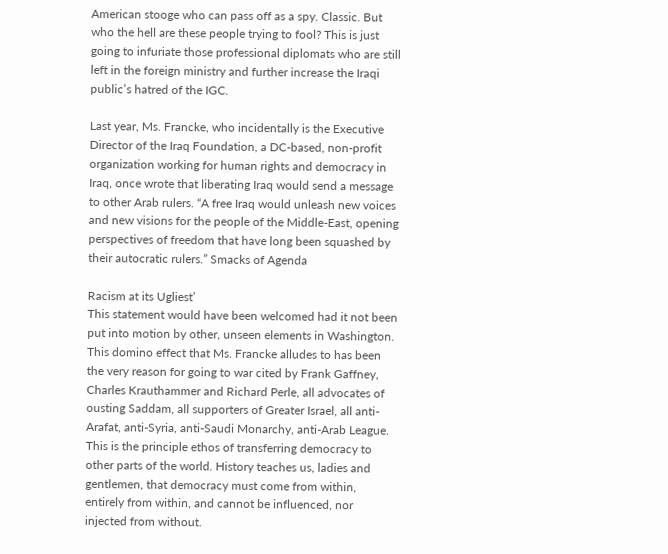American stooge who can pass off as a spy. Classic. But who the hell are these people trying to fool? This is just going to infuriate those professional diplomats who are still left in the foreign ministry and further increase the Iraqi public’s hatred of the IGC.

Last year, Ms. Francke, who incidentally is the Executive Director of the Iraq Foundation, a DC-based, non-profit organization working for human rights and democracy in Iraq, once wrote that liberating Iraq would send a message to other Arab rulers. “A free Iraq would unleash new voices and new visions for the people of the Middle-East, opening perspectives of freedom that have long been squashed by their autocratic rulers.” Smacks of Agenda

Racism at its Ugliest’
This statement would have been welcomed had it not been put into motion by other, unseen elements in Washington. This domino effect that Ms. Francke alludes to has been the very reason for going to war cited by Frank Gaffney, Charles Krauthammer and Richard Perle, all advocates of ousting Saddam, all supporters of Greater Israel, all anti-Arafat, anti-Syria, anti-Saudi Monarchy, anti-Arab League. This is the principle ethos of transferring democracy to other parts of the world. History teaches us, ladies and gentlemen, that democracy must come from within, entirely from within, and cannot be influenced, nor injected from without.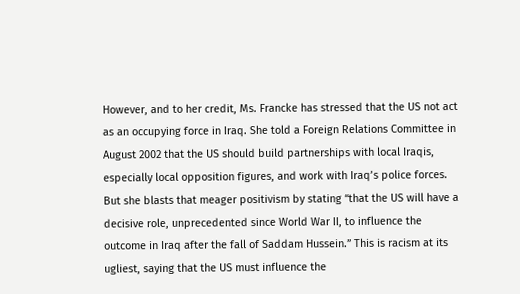However, and to her credit, Ms. Francke has stressed that the US not act as an occupying force in Iraq. She told a Foreign Relations Committee in August 2002 that the US should build partnerships with local Iraqis, especially local opposition figures, and work with Iraq’s police forces. But she blasts that meager positivism by stating “that the US will have a decisive role, unprecedented since World War II, to influence the outcome in Iraq after the fall of Saddam Hussein.” This is racism at its ugliest, saying that the US must influence the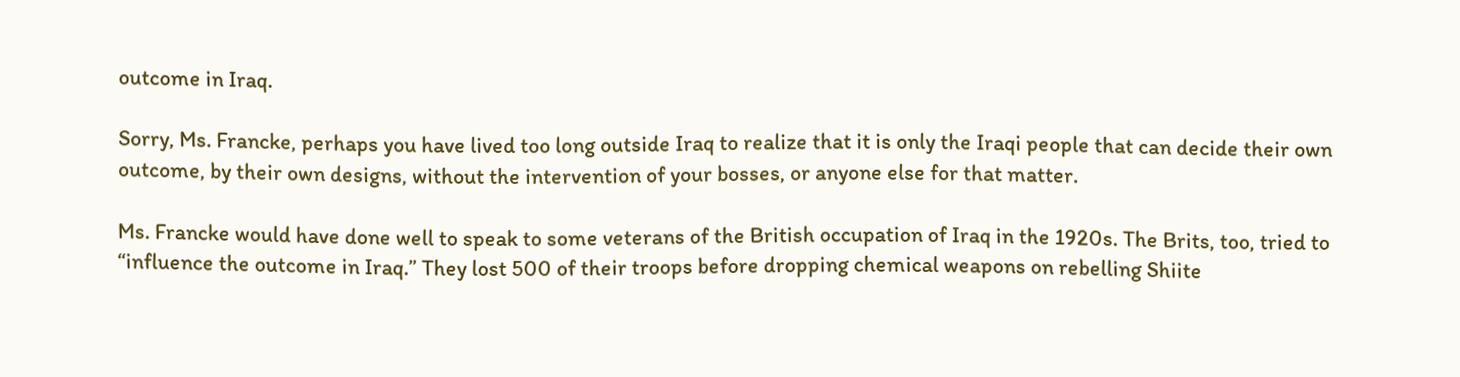outcome in Iraq.

Sorry, Ms. Francke, perhaps you have lived too long outside Iraq to realize that it is only the Iraqi people that can decide their own outcome, by their own designs, without the intervention of your bosses, or anyone else for that matter.

Ms. Francke would have done well to speak to some veterans of the British occupation of Iraq in the 1920s. The Brits, too, tried to “influence the outcome in Iraq.” They lost 500 of their troops before dropping chemical weapons on rebelling Shiite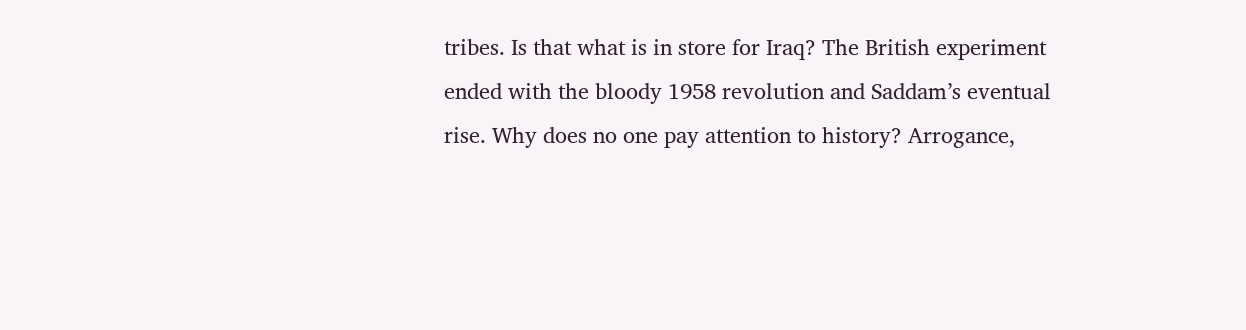tribes. Is that what is in store for Iraq? The British experiment ended with the bloody 1958 revolution and Saddam’s eventual rise. Why does no one pay attention to history? Arrogance,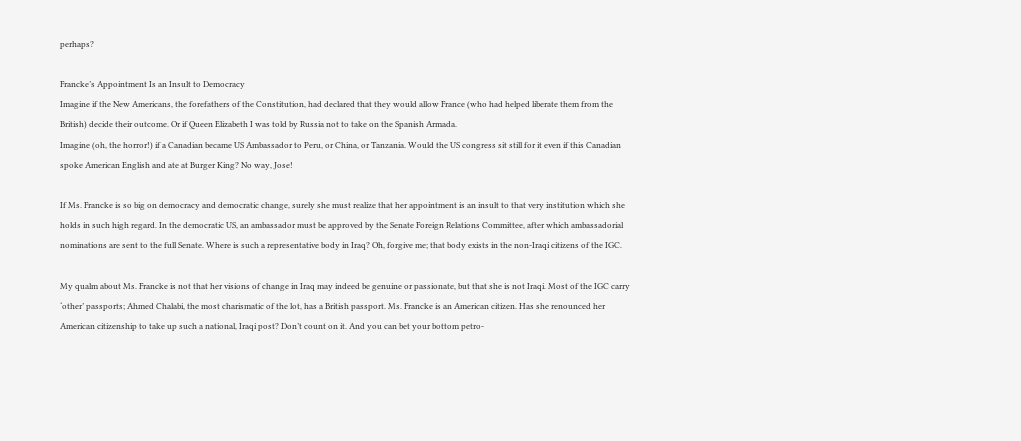perhaps?

Francke’s Appointment Is an Insult to Democracy
Imagine if the New Americans, the forefathers of the Constitution, had declared that they would allow France (who had helped liberate them from the British) decide their outcome. Or if Queen Elizabeth I was told by Russia not to take on the Spanish Armada.
Imagine (oh, the horror!) if a Canadian became US Ambassador to Peru, or China, or Tanzania. Would the US congress sit still for it even if this Canadian spoke American English and ate at Burger King? No way, Jose!

If Ms. Francke is so big on democracy and democratic change, surely she must realize that her appointment is an insult to that very institution which she holds in such high regard. In the democratic US, an ambassador must be approved by the Senate Foreign Relations Committee, after which ambassadorial nominations are sent to the full Senate. Where is such a representative body in Iraq? Oh, forgive me; that body exists in the non-Iraqi citizens of the IGC.

My qualm about Ms. Francke is not that her visions of change in Iraq may indeed be genuine or passionate, but that she is not Iraqi. Most of the IGC carry ‘other’ passports; Ahmed Chalabi, the most charismatic of the lot, has a British passport. Ms. Francke is an American citizen. Has she renounced her American citizenship to take up such a national, Iraqi post? Don’t count on it. And you can bet your bottom petro-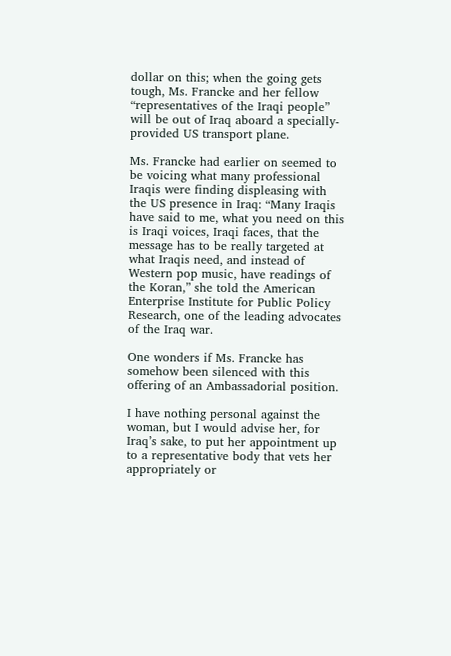dollar on this; when the going gets tough, Ms. Francke and her fellow “representatives of the Iraqi people” will be out of Iraq aboard a specially-provided US transport plane.

Ms. Francke had earlier on seemed to be voicing what many professional Iraqis were finding displeasing with the US presence in Iraq: “Many Iraqis have said to me, what you need on this is Iraqi voices, Iraqi faces, that the message has to be really targeted at what Iraqis need, and instead of Western pop music, have readings of the Koran,” she told the American Enterprise Institute for Public Policy Research, one of the leading advocates of the Iraq war.

One wonders if Ms. Francke has somehow been silenced with this offering of an Ambassadorial position.

I have nothing personal against the woman, but I would advise her, for Iraq’s sake, to put her appointment up to a representative body that vets her appropriately or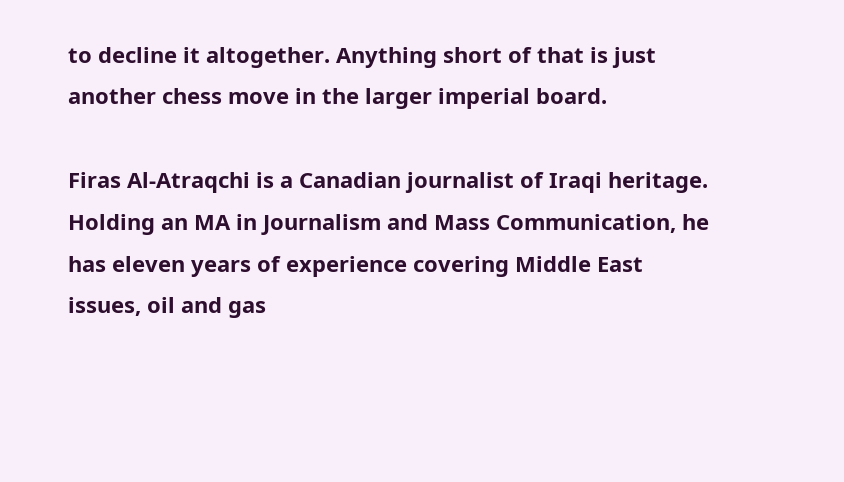to decline it altogether. Anything short of that is just another chess move in the larger imperial board.

Firas Al-Atraqchi is a Canadian journalist of Iraqi heritage. Holding an MA in Journalism and Mass Communication, he has eleven years of experience covering Middle East issues, oil and gas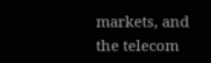markets, and the telecom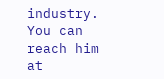industry. You can reach him at